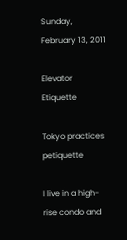Sunday, February 13, 2011

Elevator Etiquette

Tokyo practices petiquette

I live in a high-rise condo and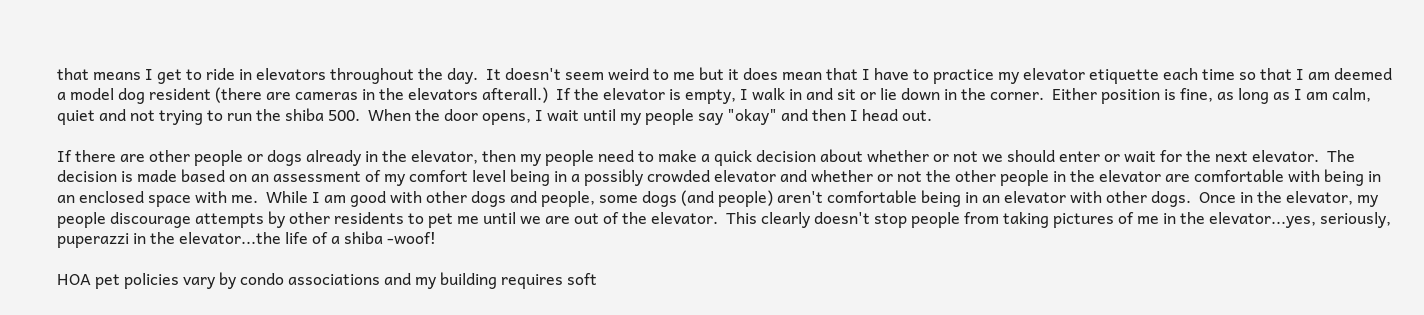that means I get to ride in elevators throughout the day.  It doesn't seem weird to me but it does mean that I have to practice my elevator etiquette each time so that I am deemed a model dog resident (there are cameras in the elevators afterall.)  If the elevator is empty, I walk in and sit or lie down in the corner.  Either position is fine, as long as I am calm, quiet and not trying to run the shiba 500.  When the door opens, I wait until my people say "okay" and then I head out.

If there are other people or dogs already in the elevator, then my people need to make a quick decision about whether or not we should enter or wait for the next elevator.  The decision is made based on an assessment of my comfort level being in a possibly crowded elevator and whether or not the other people in the elevator are comfortable with being in an enclosed space with me.  While I am good with other dogs and people, some dogs (and people) aren't comfortable being in an elevator with other dogs.  Once in the elevator, my people discourage attempts by other residents to pet me until we are out of the elevator.  This clearly doesn't stop people from taking pictures of me in the elevator...yes, seriously, puperazzi in the elevator...the life of a shiba -woof!

HOA pet policies vary by condo associations and my building requires soft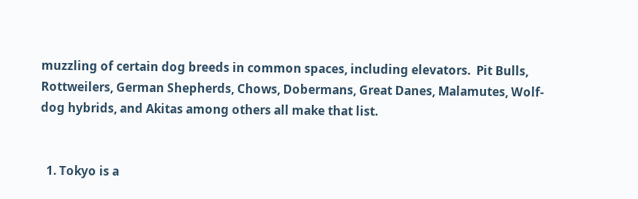muzzling of certain dog breeds in common spaces, including elevators.  Pit Bulls, Rottweilers, German Shepherds, Chows, Dobermans, Great Danes, Malamutes, Wolf-dog hybrids, and Akitas among others all make that list.


  1. Tokyo is a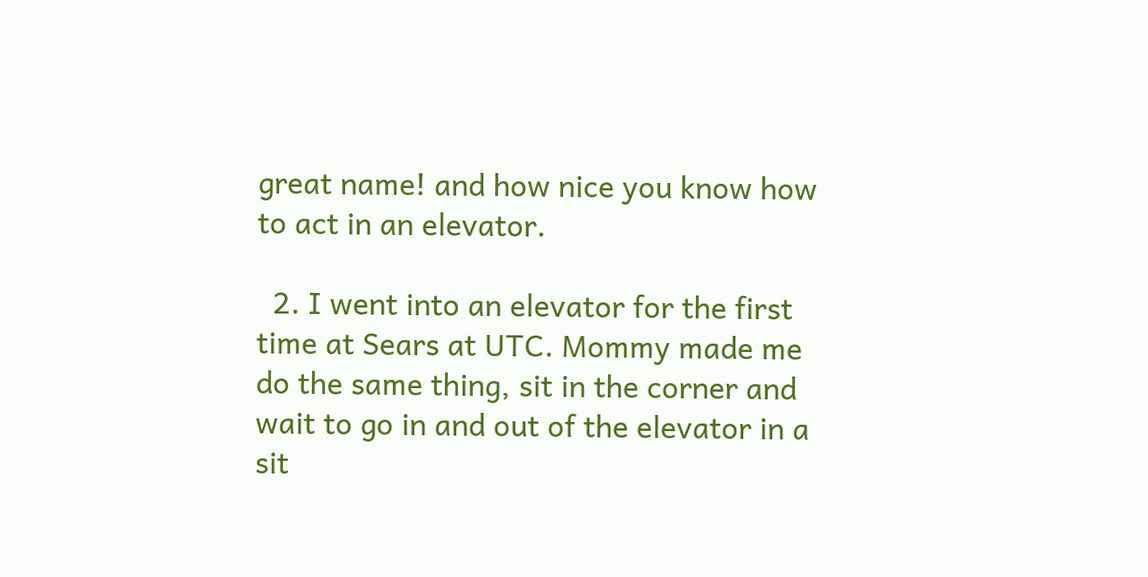great name! and how nice you know how to act in an elevator.

  2. I went into an elevator for the first time at Sears at UTC. Mommy made me do the same thing, sit in the corner and wait to go in and out of the elevator in a sit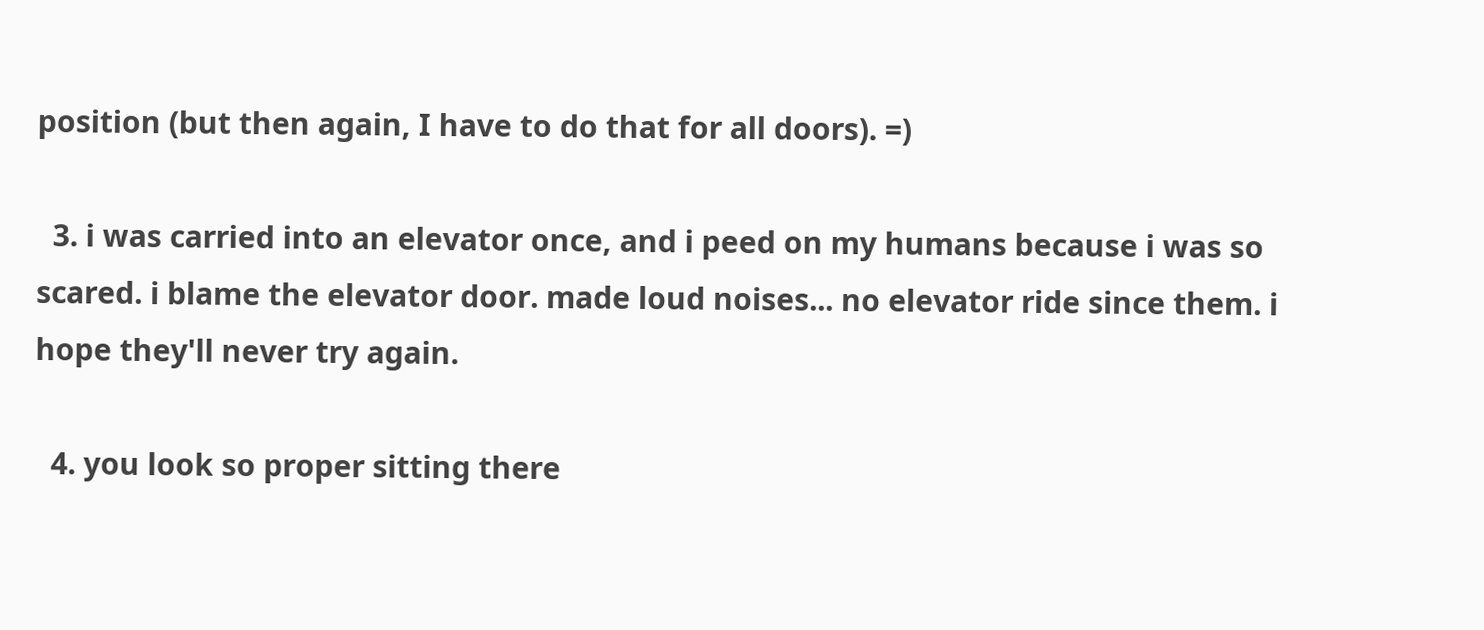position (but then again, I have to do that for all doors). =)

  3. i was carried into an elevator once, and i peed on my humans because i was so scared. i blame the elevator door. made loud noises... no elevator ride since them. i hope they'll never try again.

  4. you look so proper sitting there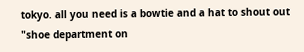tokyo. all you need is a bowtie and a hat to shout out "shoe department on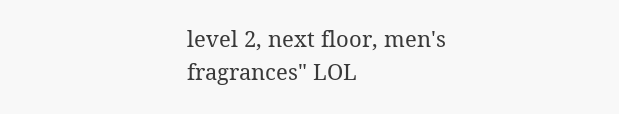level 2, next floor, men's fragrances" LOL